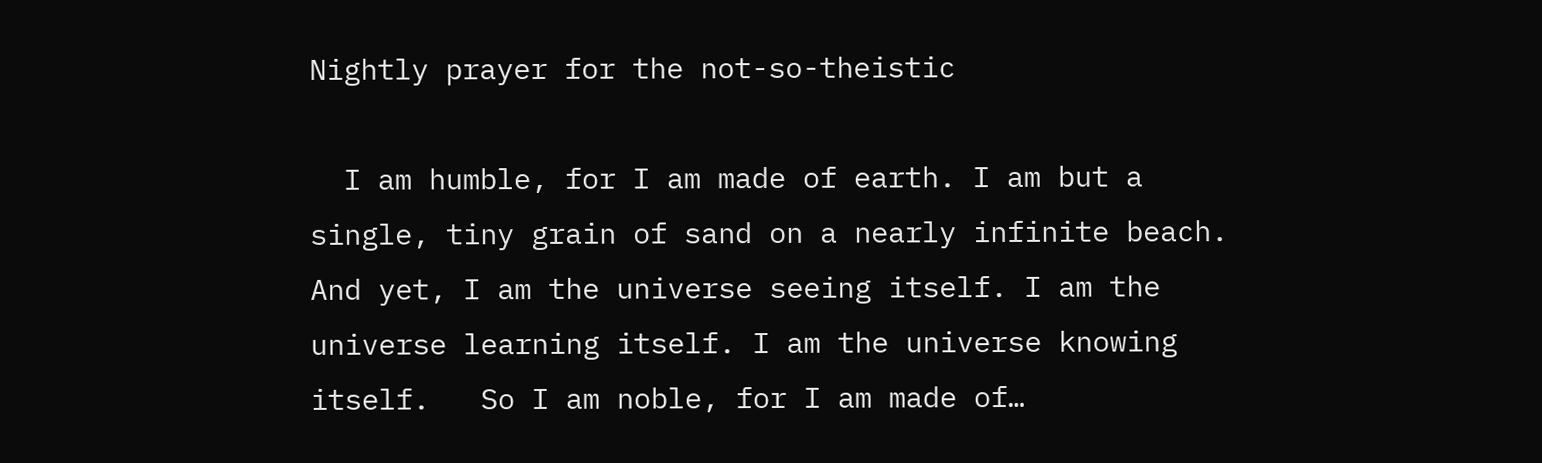Nightly prayer for the not-so-theistic

  I am humble, for I am made of earth. I am but a single, tiny grain of sand on a nearly infinite beach.   And yet, I am the universe seeing itself. I am the universe learning itself. I am the universe knowing itself.   So I am noble, for I am made of…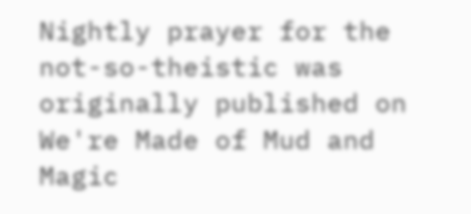Nightly prayer for the not-so-theistic was originally published on We're Made of Mud and Magic